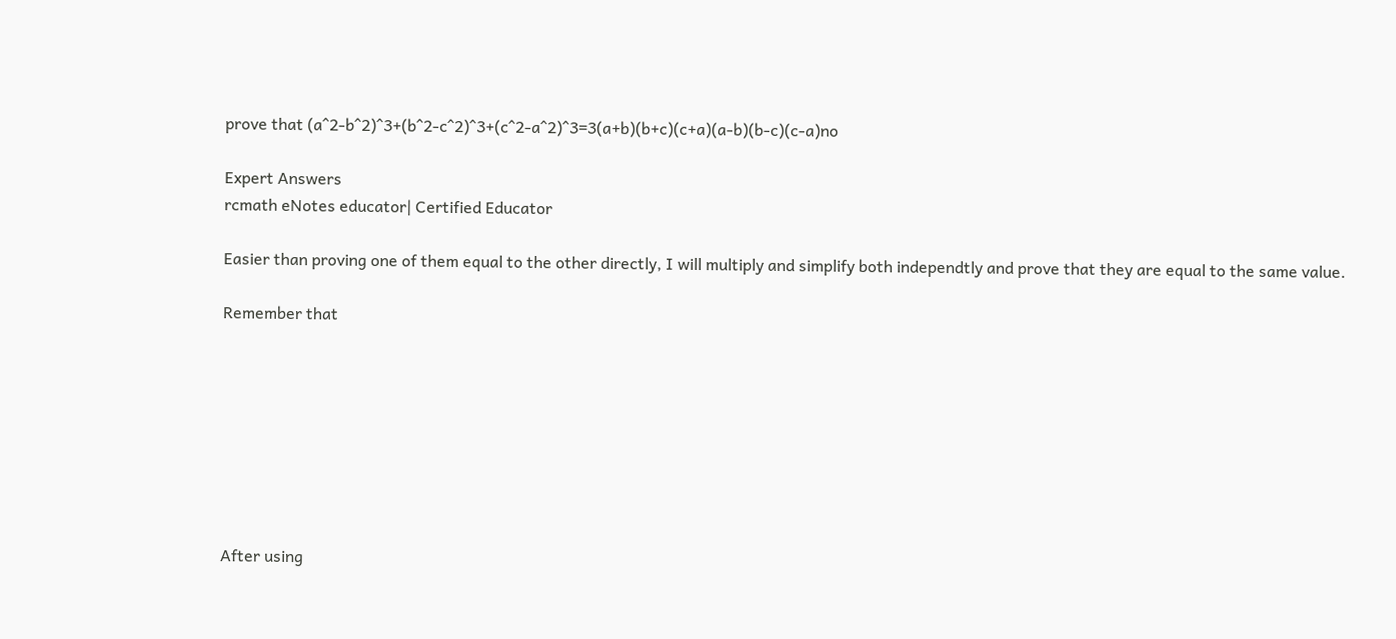prove that (a^2-b^2)^3+(b^2-c^2)^3+(c^2-a^2)^3=3(a+b)(b+c)(c+a)(a-b)(b-c)(c-a)no

Expert Answers
rcmath eNotes educator| Certified Educator

Easier than proving one of them equal to the other directly, I will multiply and simplify both independtly and prove that they are equal to the same value.

Remember that








After using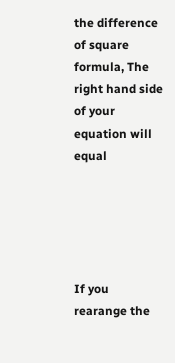the difference of square formula, The right hand side of your equation will equal





If you rearange the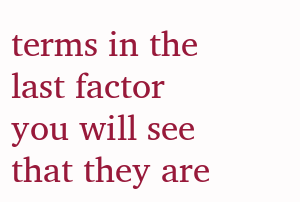terms in the last factor you will see that they are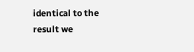identical to the result we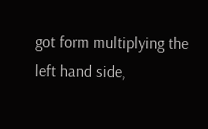got form multiplying the left hand side,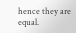hence they are equal.